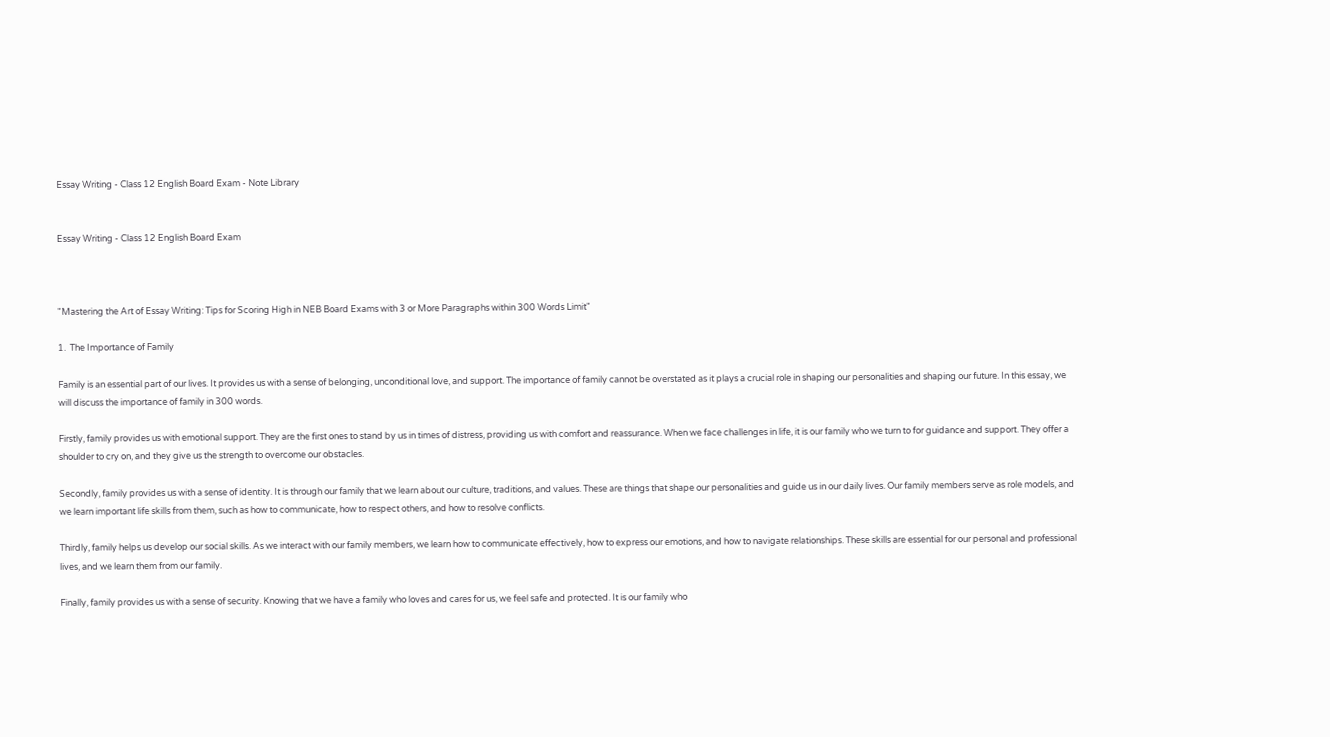Essay Writing - Class 12 English Board Exam - Note Library


Essay Writing - Class 12 English Board Exam



"Mastering the Art of Essay Writing: Tips for Scoring High in NEB Board Exams with 3 or More Paragraphs within 300 Words Limit"

1.  The Importance of Family

Family is an essential part of our lives. It provides us with a sense of belonging, unconditional love, and support. The importance of family cannot be overstated as it plays a crucial role in shaping our personalities and shaping our future. In this essay, we will discuss the importance of family in 300 words.

Firstly, family provides us with emotional support. They are the first ones to stand by us in times of distress, providing us with comfort and reassurance. When we face challenges in life, it is our family who we turn to for guidance and support. They offer a shoulder to cry on, and they give us the strength to overcome our obstacles.

Secondly, family provides us with a sense of identity. It is through our family that we learn about our culture, traditions, and values. These are things that shape our personalities and guide us in our daily lives. Our family members serve as role models, and we learn important life skills from them, such as how to communicate, how to respect others, and how to resolve conflicts.

Thirdly, family helps us develop our social skills. As we interact with our family members, we learn how to communicate effectively, how to express our emotions, and how to navigate relationships. These skills are essential for our personal and professional lives, and we learn them from our family.

Finally, family provides us with a sense of security. Knowing that we have a family who loves and cares for us, we feel safe and protected. It is our family who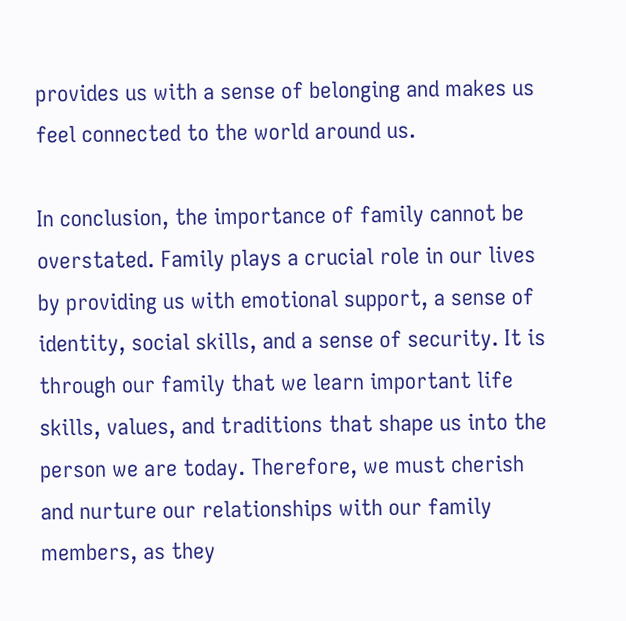provides us with a sense of belonging and makes us feel connected to the world around us.

In conclusion, the importance of family cannot be overstated. Family plays a crucial role in our lives by providing us with emotional support, a sense of identity, social skills, and a sense of security. It is through our family that we learn important life skills, values, and traditions that shape us into the person we are today. Therefore, we must cherish and nurture our relationships with our family members, as they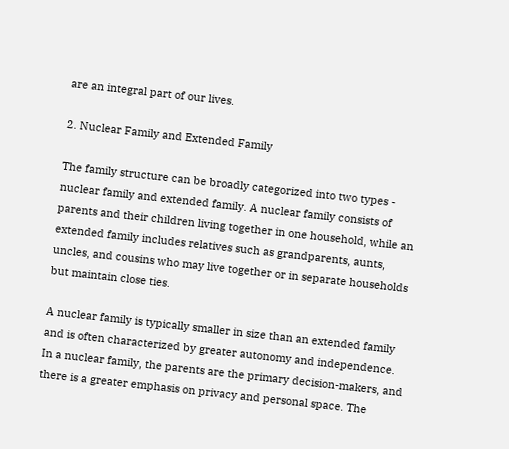are an integral part of our lives.

2. Nuclear Family and Extended Family

The family structure can be broadly categorized into two types - nuclear family and extended family. A nuclear family consists of parents and their children living together in one household, while an extended family includes relatives such as grandparents, aunts, uncles, and cousins who may live together or in separate households but maintain close ties.

A nuclear family is typically smaller in size than an extended family and is often characterized by greater autonomy and independence. In a nuclear family, the parents are the primary decision-makers, and there is a greater emphasis on privacy and personal space. The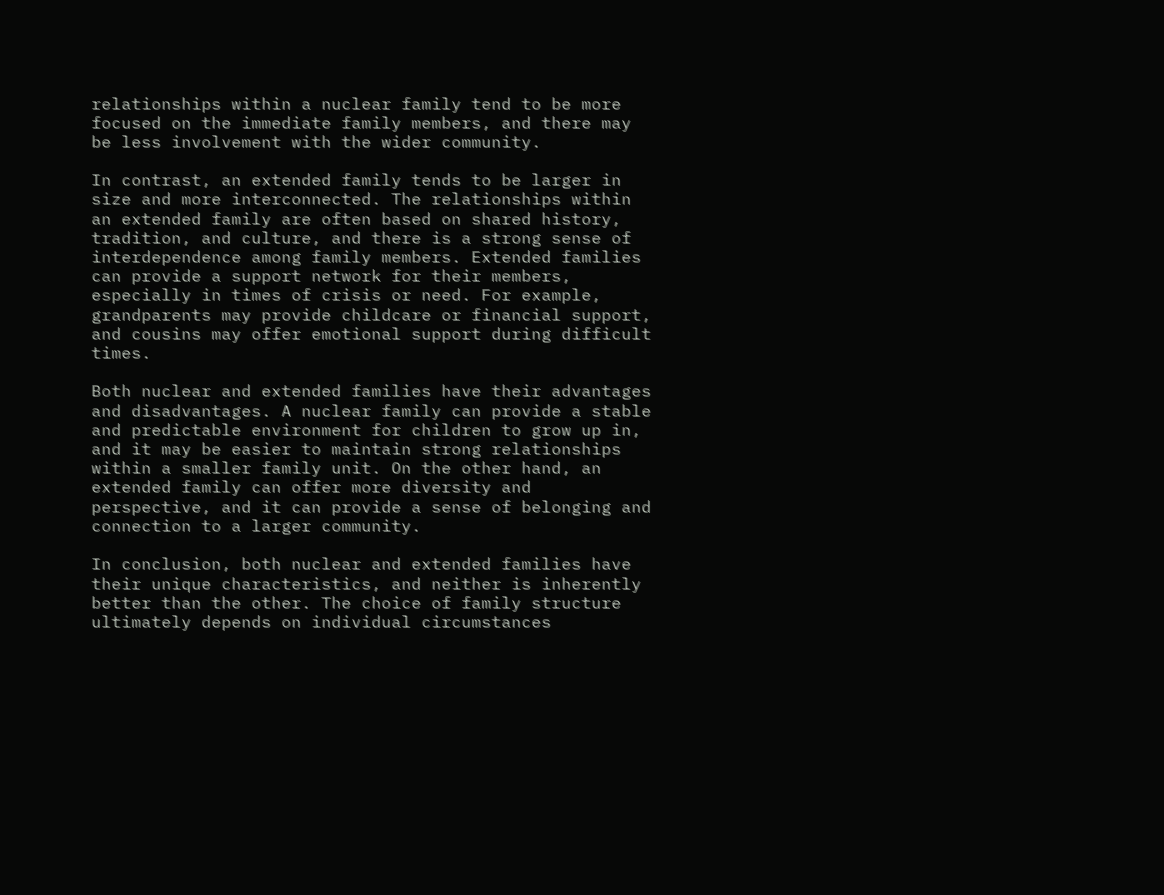relationships within a nuclear family tend to be more focused on the immediate family members, and there may be less involvement with the wider community.

In contrast, an extended family tends to be larger in size and more interconnected. The relationships within an extended family are often based on shared history, tradition, and culture, and there is a strong sense of interdependence among family members. Extended families can provide a support network for their members, especially in times of crisis or need. For example, grandparents may provide childcare or financial support, and cousins may offer emotional support during difficult times.

Both nuclear and extended families have their advantages and disadvantages. A nuclear family can provide a stable and predictable environment for children to grow up in, and it may be easier to maintain strong relationships within a smaller family unit. On the other hand, an extended family can offer more diversity and perspective, and it can provide a sense of belonging and connection to a larger community.

In conclusion, both nuclear and extended families have their unique characteristics, and neither is inherently better than the other. The choice of family structure ultimately depends on individual circumstances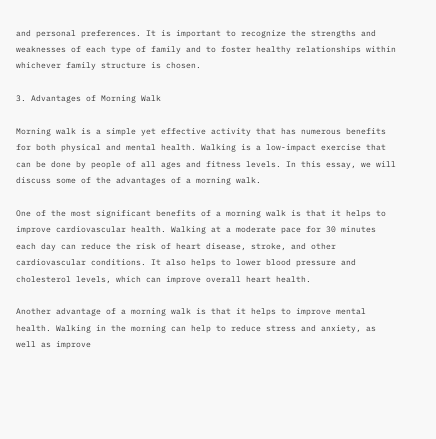and personal preferences. It is important to recognize the strengths and weaknesses of each type of family and to foster healthy relationships within whichever family structure is chosen.

3. Advantages of Morning Walk

Morning walk is a simple yet effective activity that has numerous benefits for both physical and mental health. Walking is a low-impact exercise that can be done by people of all ages and fitness levels. In this essay, we will discuss some of the advantages of a morning walk.

One of the most significant benefits of a morning walk is that it helps to improve cardiovascular health. Walking at a moderate pace for 30 minutes each day can reduce the risk of heart disease, stroke, and other cardiovascular conditions. It also helps to lower blood pressure and cholesterol levels, which can improve overall heart health.

Another advantage of a morning walk is that it helps to improve mental health. Walking in the morning can help to reduce stress and anxiety, as well as improve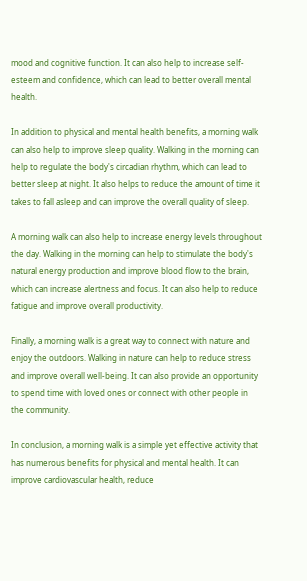mood and cognitive function. It can also help to increase self-esteem and confidence, which can lead to better overall mental health.

In addition to physical and mental health benefits, a morning walk can also help to improve sleep quality. Walking in the morning can help to regulate the body's circadian rhythm, which can lead to better sleep at night. It also helps to reduce the amount of time it takes to fall asleep and can improve the overall quality of sleep.

A morning walk can also help to increase energy levels throughout the day. Walking in the morning can help to stimulate the body's natural energy production and improve blood flow to the brain, which can increase alertness and focus. It can also help to reduce fatigue and improve overall productivity.

Finally, a morning walk is a great way to connect with nature and enjoy the outdoors. Walking in nature can help to reduce stress and improve overall well-being. It can also provide an opportunity to spend time with loved ones or connect with other people in the community.

In conclusion, a morning walk is a simple yet effective activity that has numerous benefits for physical and mental health. It can improve cardiovascular health, reduce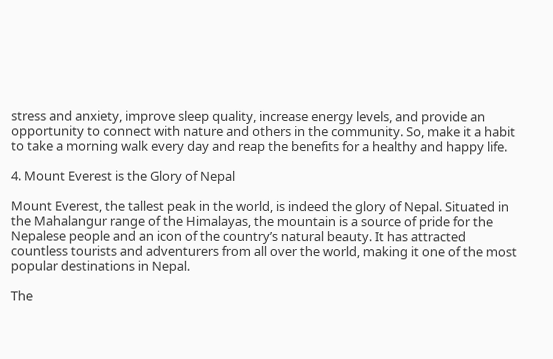stress and anxiety, improve sleep quality, increase energy levels, and provide an opportunity to connect with nature and others in the community. So, make it a habit to take a morning walk every day and reap the benefits for a healthy and happy life.

4. Mount Everest is the Glory of Nepal

Mount Everest, the tallest peak in the world, is indeed the glory of Nepal. Situated in the Mahalangur range of the Himalayas, the mountain is a source of pride for the Nepalese people and an icon of the country’s natural beauty. It has attracted countless tourists and adventurers from all over the world, making it one of the most popular destinations in Nepal.

The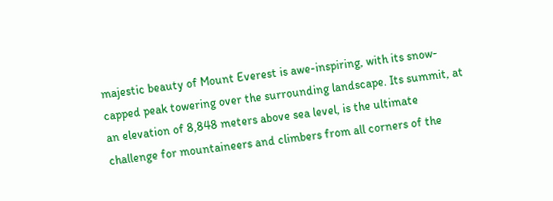majestic beauty of Mount Everest is awe-inspiring, with its snow-capped peak towering over the surrounding landscape. Its summit, at an elevation of 8,848 meters above sea level, is the ultimate challenge for mountaineers and climbers from all corners of the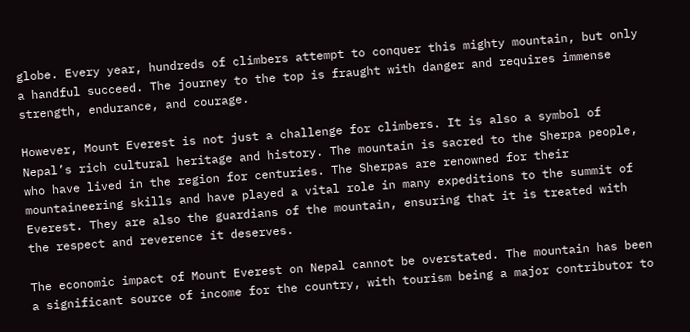globe. Every year, hundreds of climbers attempt to conquer this mighty mountain, but only a handful succeed. The journey to the top is fraught with danger and requires immense strength, endurance, and courage.

However, Mount Everest is not just a challenge for climbers. It is also a symbol of Nepal’s rich cultural heritage and history. The mountain is sacred to the Sherpa people, who have lived in the region for centuries. The Sherpas are renowned for their mountaineering skills and have played a vital role in many expeditions to the summit of Everest. They are also the guardians of the mountain, ensuring that it is treated with the respect and reverence it deserves.

The economic impact of Mount Everest on Nepal cannot be overstated. The mountain has been a significant source of income for the country, with tourism being a major contributor to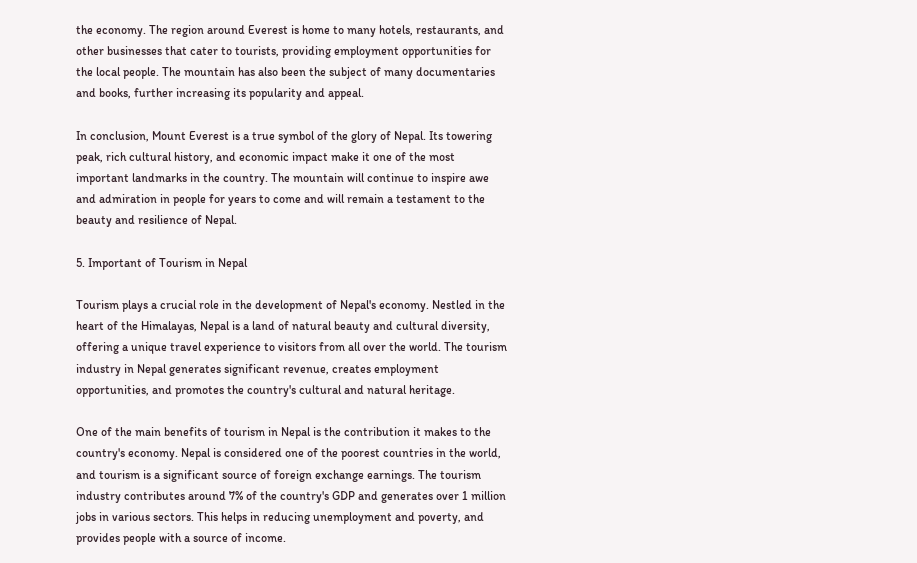the economy. The region around Everest is home to many hotels, restaurants, and other businesses that cater to tourists, providing employment opportunities for the local people. The mountain has also been the subject of many documentaries and books, further increasing its popularity and appeal.

In conclusion, Mount Everest is a true symbol of the glory of Nepal. Its towering peak, rich cultural history, and economic impact make it one of the most important landmarks in the country. The mountain will continue to inspire awe and admiration in people for years to come and will remain a testament to the beauty and resilience of Nepal.

5. Important of Tourism in Nepal

Tourism plays a crucial role in the development of Nepal's economy. Nestled in the heart of the Himalayas, Nepal is a land of natural beauty and cultural diversity, offering a unique travel experience to visitors from all over the world. The tourism industry in Nepal generates significant revenue, creates employment opportunities, and promotes the country's cultural and natural heritage.

One of the main benefits of tourism in Nepal is the contribution it makes to the country's economy. Nepal is considered one of the poorest countries in the world, and tourism is a significant source of foreign exchange earnings. The tourism industry contributes around 7% of the country's GDP and generates over 1 million jobs in various sectors. This helps in reducing unemployment and poverty, and provides people with a source of income.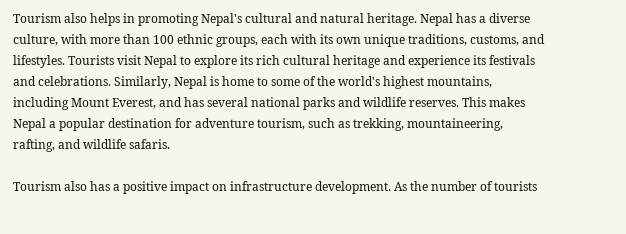Tourism also helps in promoting Nepal's cultural and natural heritage. Nepal has a diverse culture, with more than 100 ethnic groups, each with its own unique traditions, customs, and lifestyles. Tourists visit Nepal to explore its rich cultural heritage and experience its festivals and celebrations. Similarly, Nepal is home to some of the world's highest mountains, including Mount Everest, and has several national parks and wildlife reserves. This makes Nepal a popular destination for adventure tourism, such as trekking, mountaineering, rafting, and wildlife safaris.

Tourism also has a positive impact on infrastructure development. As the number of tourists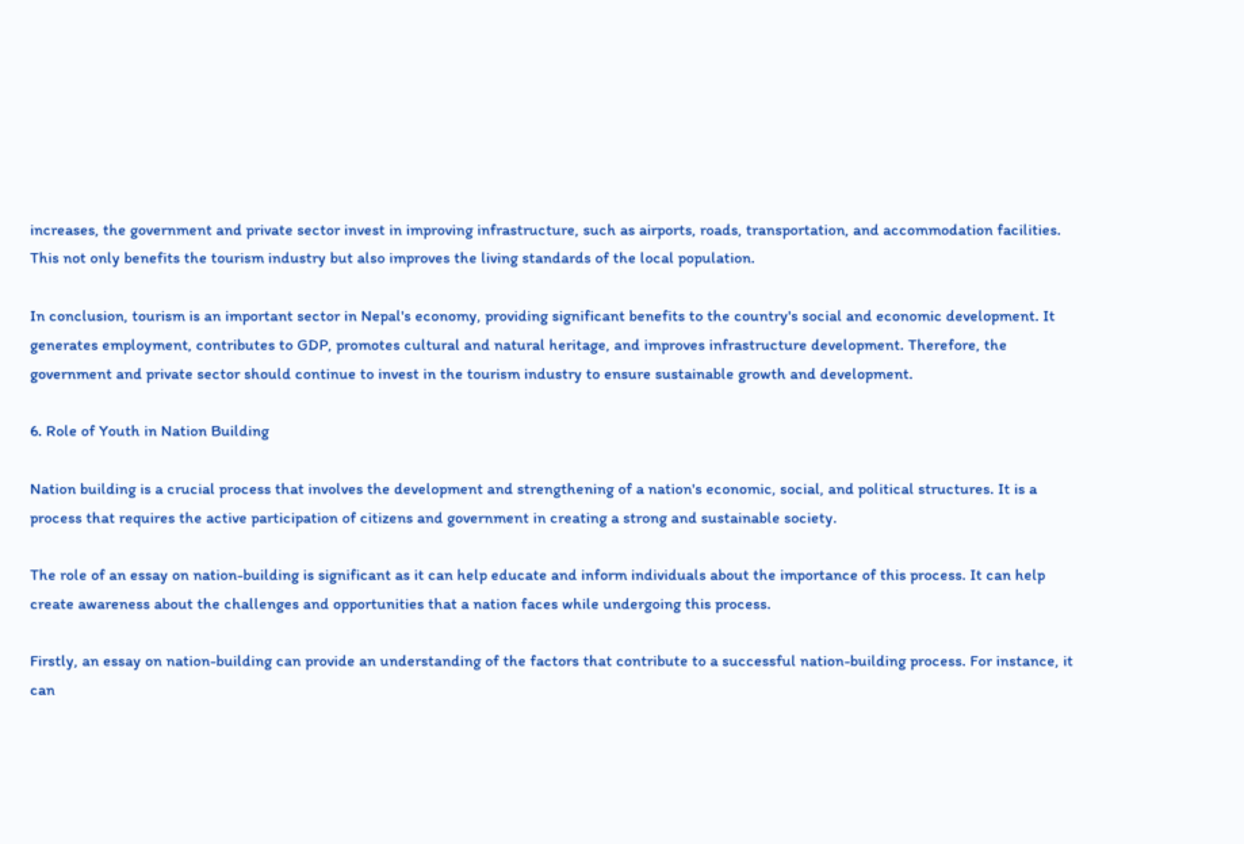increases, the government and private sector invest in improving infrastructure, such as airports, roads, transportation, and accommodation facilities. This not only benefits the tourism industry but also improves the living standards of the local population.

In conclusion, tourism is an important sector in Nepal's economy, providing significant benefits to the country's social and economic development. It generates employment, contributes to GDP, promotes cultural and natural heritage, and improves infrastructure development. Therefore, the government and private sector should continue to invest in the tourism industry to ensure sustainable growth and development.

6. Role of Youth in Nation Building

Nation building is a crucial process that involves the development and strengthening of a nation's economic, social, and political structures. It is a process that requires the active participation of citizens and government in creating a strong and sustainable society.

The role of an essay on nation-building is significant as it can help educate and inform individuals about the importance of this process. It can help create awareness about the challenges and opportunities that a nation faces while undergoing this process.

Firstly, an essay on nation-building can provide an understanding of the factors that contribute to a successful nation-building process. For instance, it can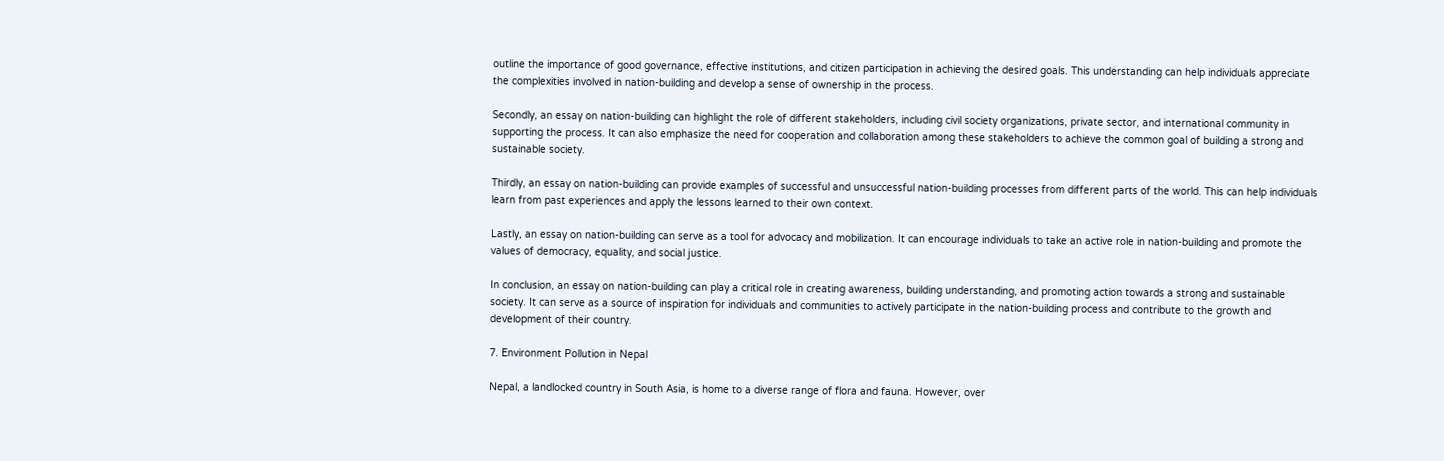outline the importance of good governance, effective institutions, and citizen participation in achieving the desired goals. This understanding can help individuals appreciate the complexities involved in nation-building and develop a sense of ownership in the process.

Secondly, an essay on nation-building can highlight the role of different stakeholders, including civil society organizations, private sector, and international community in supporting the process. It can also emphasize the need for cooperation and collaboration among these stakeholders to achieve the common goal of building a strong and sustainable society.

Thirdly, an essay on nation-building can provide examples of successful and unsuccessful nation-building processes from different parts of the world. This can help individuals learn from past experiences and apply the lessons learned to their own context.

Lastly, an essay on nation-building can serve as a tool for advocacy and mobilization. It can encourage individuals to take an active role in nation-building and promote the values of democracy, equality, and social justice.

In conclusion, an essay on nation-building can play a critical role in creating awareness, building understanding, and promoting action towards a strong and sustainable society. It can serve as a source of inspiration for individuals and communities to actively participate in the nation-building process and contribute to the growth and development of their country.

7. Environment Pollution in Nepal

Nepal, a landlocked country in South Asia, is home to a diverse range of flora and fauna. However, over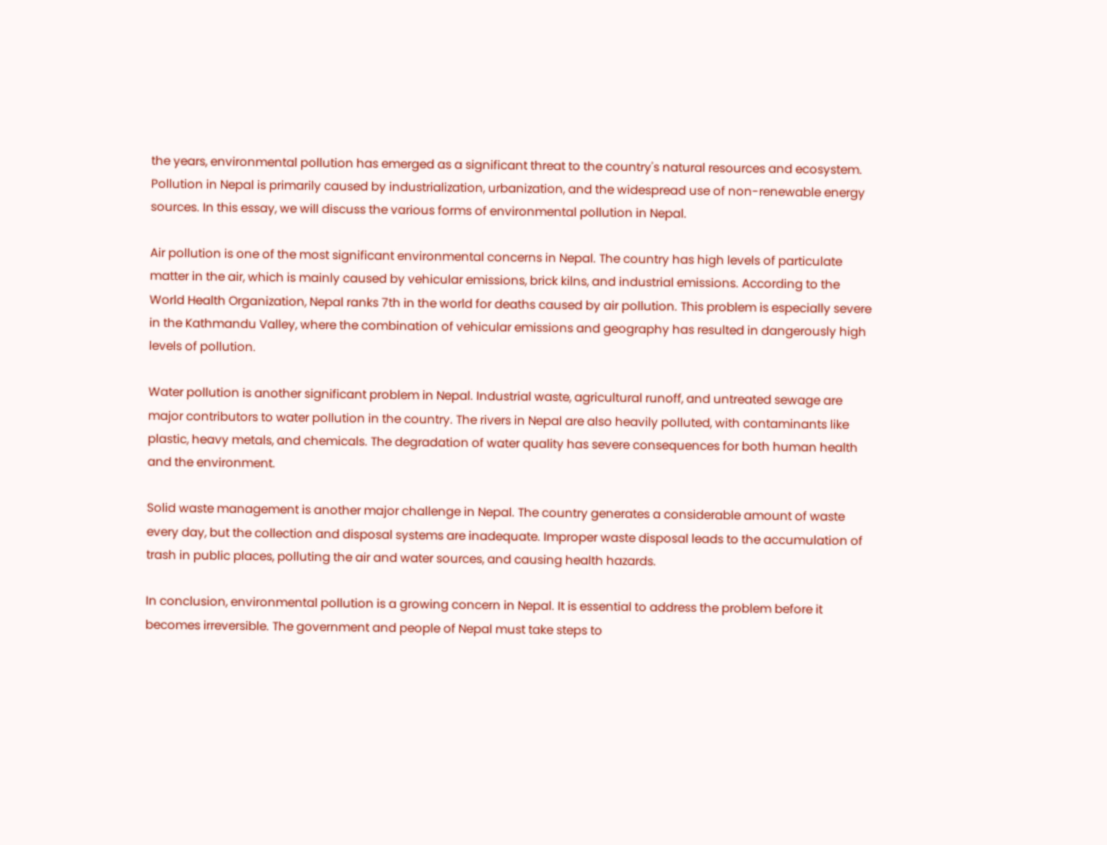the years, environmental pollution has emerged as a significant threat to the country's natural resources and ecosystem. Pollution in Nepal is primarily caused by industrialization, urbanization, and the widespread use of non-renewable energy sources. In this essay, we will discuss the various forms of environmental pollution in Nepal.

Air pollution is one of the most significant environmental concerns in Nepal. The country has high levels of particulate matter in the air, which is mainly caused by vehicular emissions, brick kilns, and industrial emissions. According to the World Health Organization, Nepal ranks 7th in the world for deaths caused by air pollution. This problem is especially severe in the Kathmandu Valley, where the combination of vehicular emissions and geography has resulted in dangerously high levels of pollution.

Water pollution is another significant problem in Nepal. Industrial waste, agricultural runoff, and untreated sewage are major contributors to water pollution in the country. The rivers in Nepal are also heavily polluted, with contaminants like plastic, heavy metals, and chemicals. The degradation of water quality has severe consequences for both human health and the environment.

Solid waste management is another major challenge in Nepal. The country generates a considerable amount of waste every day, but the collection and disposal systems are inadequate. Improper waste disposal leads to the accumulation of trash in public places, polluting the air and water sources, and causing health hazards.

In conclusion, environmental pollution is a growing concern in Nepal. It is essential to address the problem before it becomes irreversible. The government and people of Nepal must take steps to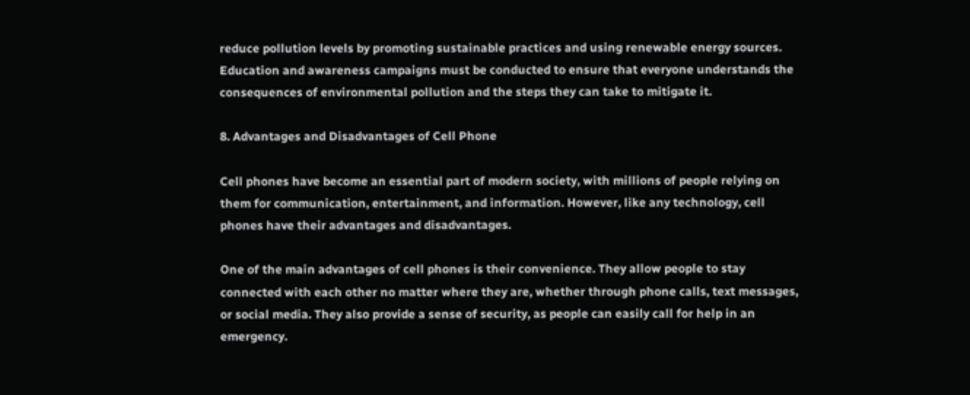reduce pollution levels by promoting sustainable practices and using renewable energy sources. Education and awareness campaigns must be conducted to ensure that everyone understands the consequences of environmental pollution and the steps they can take to mitigate it.

8. Advantages and Disadvantages of Cell Phone

Cell phones have become an essential part of modern society, with millions of people relying on them for communication, entertainment, and information. However, like any technology, cell phones have their advantages and disadvantages.

One of the main advantages of cell phones is their convenience. They allow people to stay connected with each other no matter where they are, whether through phone calls, text messages, or social media. They also provide a sense of security, as people can easily call for help in an emergency.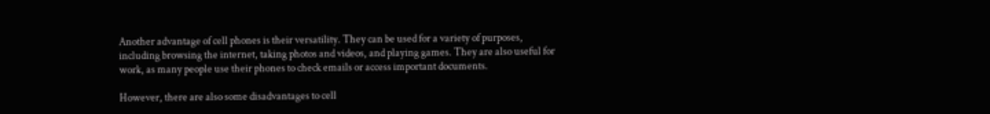Another advantage of cell phones is their versatility. They can be used for a variety of purposes, including browsing the internet, taking photos and videos, and playing games. They are also useful for work, as many people use their phones to check emails or access important documents.

However, there are also some disadvantages to cell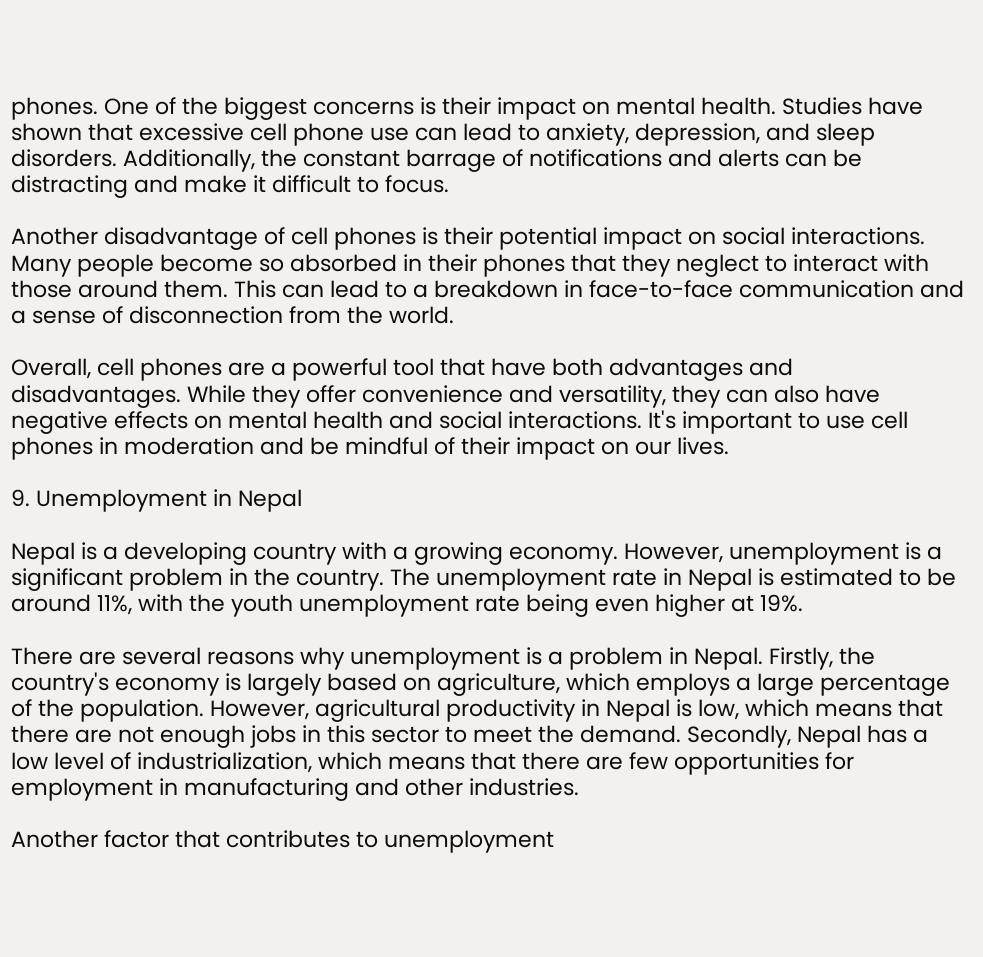phones. One of the biggest concerns is their impact on mental health. Studies have shown that excessive cell phone use can lead to anxiety, depression, and sleep disorders. Additionally, the constant barrage of notifications and alerts can be distracting and make it difficult to focus.

Another disadvantage of cell phones is their potential impact on social interactions. Many people become so absorbed in their phones that they neglect to interact with those around them. This can lead to a breakdown in face-to-face communication and a sense of disconnection from the world.

Overall, cell phones are a powerful tool that have both advantages and disadvantages. While they offer convenience and versatility, they can also have negative effects on mental health and social interactions. It's important to use cell phones in moderation and be mindful of their impact on our lives.

9. Unemployment in Nepal

Nepal is a developing country with a growing economy. However, unemployment is a significant problem in the country. The unemployment rate in Nepal is estimated to be around 11%, with the youth unemployment rate being even higher at 19%.

There are several reasons why unemployment is a problem in Nepal. Firstly, the country's economy is largely based on agriculture, which employs a large percentage of the population. However, agricultural productivity in Nepal is low, which means that there are not enough jobs in this sector to meet the demand. Secondly, Nepal has a low level of industrialization, which means that there are few opportunities for employment in manufacturing and other industries.

Another factor that contributes to unemployment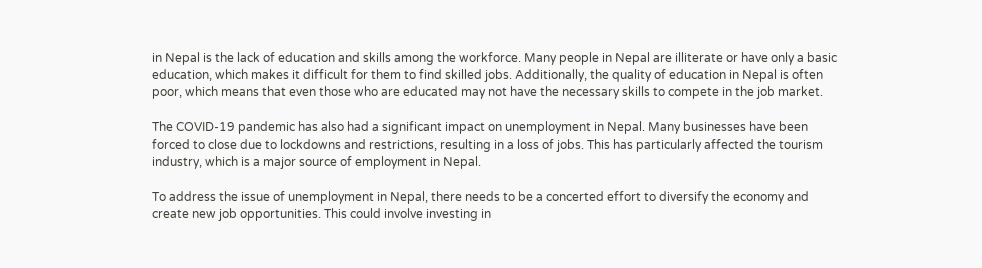in Nepal is the lack of education and skills among the workforce. Many people in Nepal are illiterate or have only a basic education, which makes it difficult for them to find skilled jobs. Additionally, the quality of education in Nepal is often poor, which means that even those who are educated may not have the necessary skills to compete in the job market.

The COVID-19 pandemic has also had a significant impact on unemployment in Nepal. Many businesses have been forced to close due to lockdowns and restrictions, resulting in a loss of jobs. This has particularly affected the tourism industry, which is a major source of employment in Nepal.

To address the issue of unemployment in Nepal, there needs to be a concerted effort to diversify the economy and create new job opportunities. This could involve investing in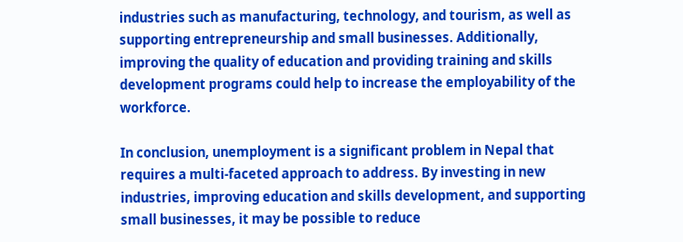industries such as manufacturing, technology, and tourism, as well as supporting entrepreneurship and small businesses. Additionally, improving the quality of education and providing training and skills development programs could help to increase the employability of the workforce.

In conclusion, unemployment is a significant problem in Nepal that requires a multi-faceted approach to address. By investing in new industries, improving education and skills development, and supporting small businesses, it may be possible to reduce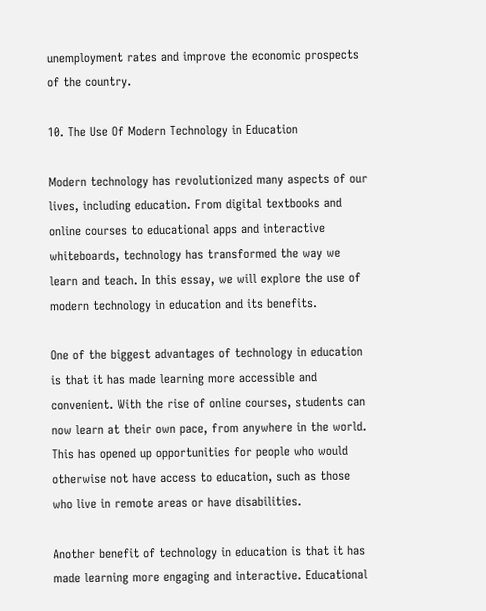unemployment rates and improve the economic prospects of the country.

10. The Use Of Modern Technology in Education

Modern technology has revolutionized many aspects of our lives, including education. From digital textbooks and online courses to educational apps and interactive whiteboards, technology has transformed the way we learn and teach. In this essay, we will explore the use of modern technology in education and its benefits.

One of the biggest advantages of technology in education is that it has made learning more accessible and convenient. With the rise of online courses, students can now learn at their own pace, from anywhere in the world. This has opened up opportunities for people who would otherwise not have access to education, such as those who live in remote areas or have disabilities.

Another benefit of technology in education is that it has made learning more engaging and interactive. Educational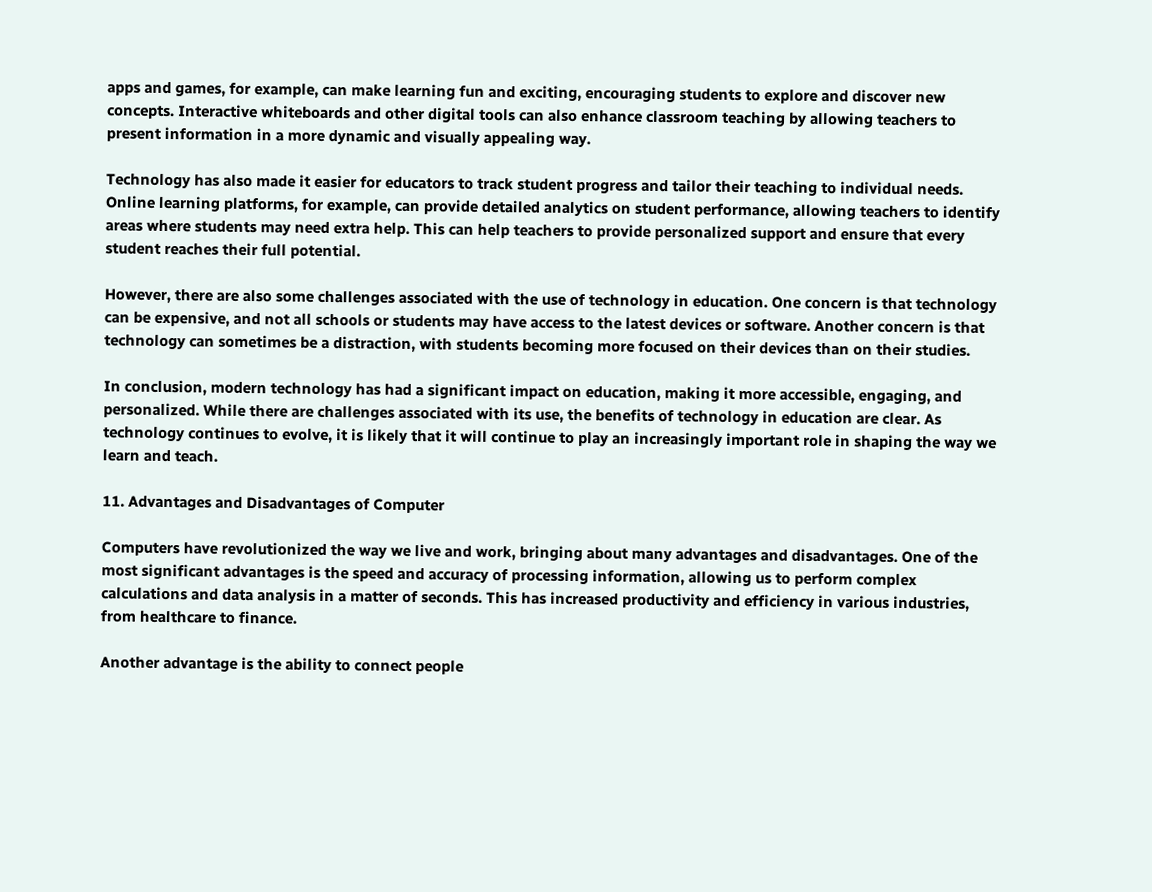apps and games, for example, can make learning fun and exciting, encouraging students to explore and discover new concepts. Interactive whiteboards and other digital tools can also enhance classroom teaching by allowing teachers to present information in a more dynamic and visually appealing way.

Technology has also made it easier for educators to track student progress and tailor their teaching to individual needs. Online learning platforms, for example, can provide detailed analytics on student performance, allowing teachers to identify areas where students may need extra help. This can help teachers to provide personalized support and ensure that every student reaches their full potential.

However, there are also some challenges associated with the use of technology in education. One concern is that technology can be expensive, and not all schools or students may have access to the latest devices or software. Another concern is that technology can sometimes be a distraction, with students becoming more focused on their devices than on their studies.

In conclusion, modern technology has had a significant impact on education, making it more accessible, engaging, and personalized. While there are challenges associated with its use, the benefits of technology in education are clear. As technology continues to evolve, it is likely that it will continue to play an increasingly important role in shaping the way we learn and teach.

11. Advantages and Disadvantages of Computer

Computers have revolutionized the way we live and work, bringing about many advantages and disadvantages. One of the most significant advantages is the speed and accuracy of processing information, allowing us to perform complex calculations and data analysis in a matter of seconds. This has increased productivity and efficiency in various industries, from healthcare to finance.

Another advantage is the ability to connect people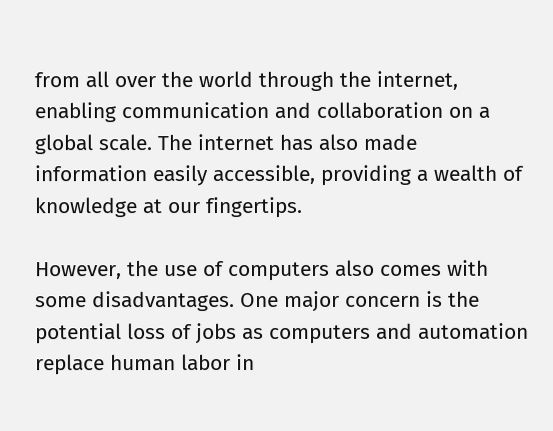from all over the world through the internet, enabling communication and collaboration on a global scale. The internet has also made information easily accessible, providing a wealth of knowledge at our fingertips.

However, the use of computers also comes with some disadvantages. One major concern is the potential loss of jobs as computers and automation replace human labor in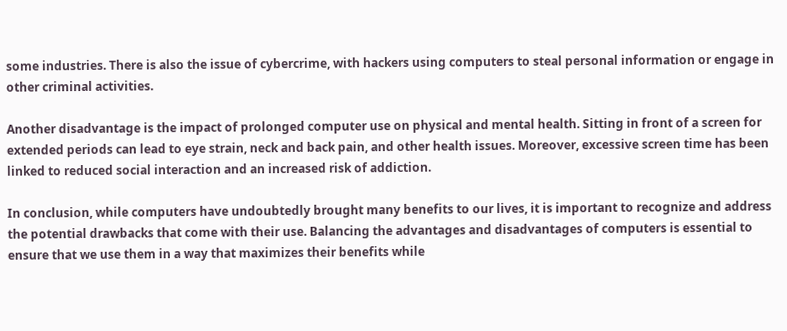some industries. There is also the issue of cybercrime, with hackers using computers to steal personal information or engage in other criminal activities.

Another disadvantage is the impact of prolonged computer use on physical and mental health. Sitting in front of a screen for extended periods can lead to eye strain, neck and back pain, and other health issues. Moreover, excessive screen time has been linked to reduced social interaction and an increased risk of addiction.

In conclusion, while computers have undoubtedly brought many benefits to our lives, it is important to recognize and address the potential drawbacks that come with their use. Balancing the advantages and disadvantages of computers is essential to ensure that we use them in a way that maximizes their benefits while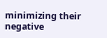minimizing their negative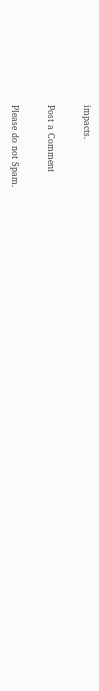impacts.

Post a Comment

Please do not Spam.